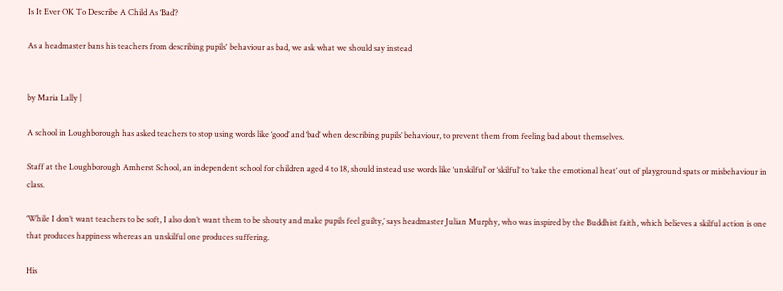Is It Ever OK To Describe A Child As ‘Bad’?

As a headmaster bans his teachers from describing pupils' behaviour as bad, we ask what we should say instead


by Maria Lally |

A school in Loughborough has asked teachers to stop using words like ‘good’ and ‘bad’ when describing pupils’ behaviour, to prevent them from feeling bad about themselves.

Staff at the Loughborough Amherst School, an independent school for children aged 4 to 18, should instead use words like ‘unskilful’ or ‘skilful’ to ‘take the emotional heat’ out of playground spats or misbehaviour in class.

‘While I don’t want teachers to be soft, I also don’t want them to be shouty and make pupils feel guilty,’ says headmaster Julian Murphy, who was inspired by the Buddhist faith, which believes a skilful action is one that produces happiness whereas an unskilful one produces suffering.

His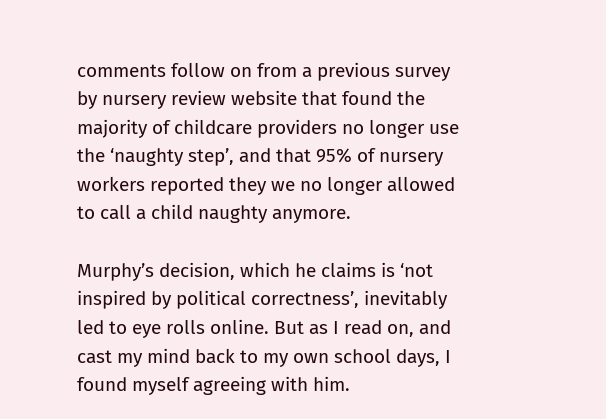comments follow on from a previous survey by nursery review website that found the majority of childcare providers no longer use the ‘naughty step’, and that 95% of nursery workers reported they we no longer allowed to call a child naughty anymore.

Murphy’s decision, which he claims is ‘not inspired by political correctness’, inevitably led to eye rolls online. But as I read on, and cast my mind back to my own school days, I found myself agreeing with him.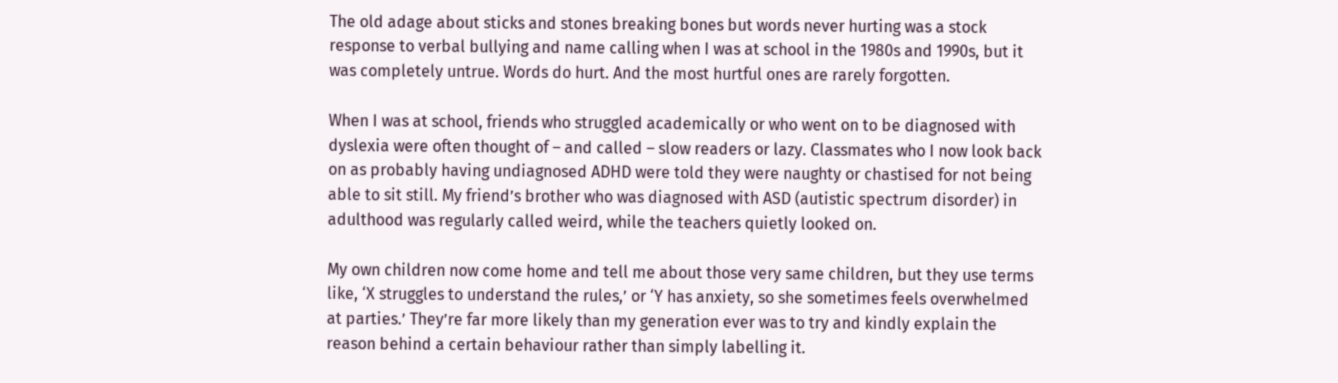The old adage about sticks and stones breaking bones but words never hurting was a stock response to verbal bullying and name calling when I was at school in the 1980s and 1990s, but it was completely untrue. Words do hurt. And the most hurtful ones are rarely forgotten.

When I was at school, friends who struggled academically or who went on to be diagnosed with dyslexia were often thought of – and called – slow readers or lazy. Classmates who I now look back on as probably having undiagnosed ADHD were told they were naughty or chastised for not being able to sit still. My friend’s brother who was diagnosed with ASD (autistic spectrum disorder) in adulthood was regularly called weird, while the teachers quietly looked on.

My own children now come home and tell me about those very same children, but they use terms like, ‘X struggles to understand the rules,’ or ‘Y has anxiety, so she sometimes feels overwhelmed at parties.’ They’re far more likely than my generation ever was to try and kindly explain the reason behind a certain behaviour rather than simply labelling it.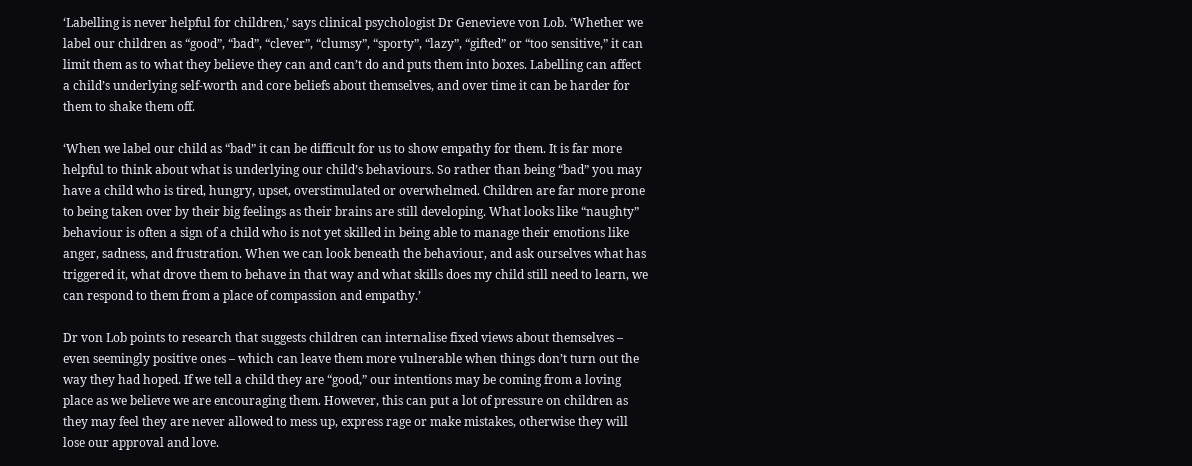‘Labelling is never helpful for children,’ says clinical psychologist Dr Genevieve von Lob. ‘Whether we label our children as “good”, “bad”, “clever”, “clumsy”, “sporty”, “lazy”, “gifted” or “too sensitive,” it can limit them as to what they believe they can and can’t do and puts them into boxes. Labelling can affect a child’s underlying self-worth and core beliefs about themselves, and over time it can be harder for them to shake them off.

‘When we label our child as “bad” it can be difficult for us to show empathy for them. It is far more helpful to think about what is underlying our child’s behaviours. So rather than being “bad” you may have a child who is tired, hungry, upset, overstimulated or overwhelmed. Children are far more prone to being taken over by their big feelings as their brains are still developing. What looks like “naughty” behaviour is often a sign of a child who is not yet skilled in being able to manage their emotions like anger, sadness, and frustration. When we can look beneath the behaviour, and ask ourselves what has triggered it, what drove them to behave in that way and what skills does my child still need to learn, we can respond to them from a place of compassion and empathy.’

Dr von Lob points to research that suggests children can internalise fixed views about themselves – even seemingly positive ones – which can leave them more vulnerable when things don’t turn out the way they had hoped. If we tell a child they are “good,” our intentions may be coming from a loving place as we believe we are encouraging them. However, this can put a lot of pressure on children as they may feel they are never allowed to mess up, express rage or make mistakes, otherwise they will lose our approval and love.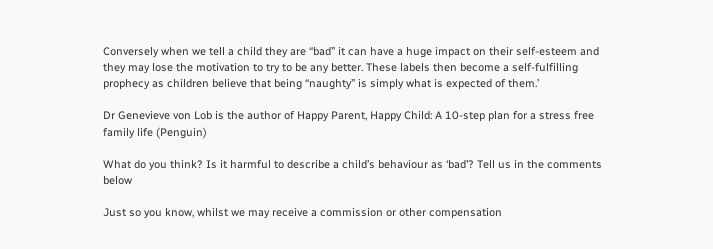Conversely when we tell a child they are “bad” it can have a huge impact on their self-esteem and they may lose the motivation to try to be any better. These labels then become a self-fulfilling prophecy as children believe that being “naughty” is simply what is expected of them.’

Dr Genevieve von Lob is the author of Happy Parent, Happy Child: A 10-step plan for a stress free family life (Penguin)

What do you think? Is it harmful to describe a child’s behaviour as ‘bad’? Tell us in the comments below

Just so you know, whilst we may receive a commission or other compensation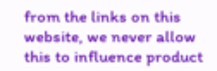from the links on this website, we never allow this to influence product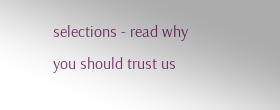selections - read why you should trust us